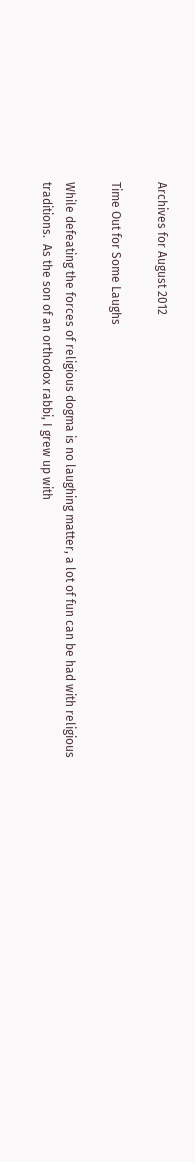Archives for August 2012

Time Out for Some Laughs

While defeating the forces of religious dogma is no laughing matter, a lot of fun can be had with religious traditions.  As the son of an orthodox rabbi, I grew up with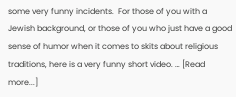some very funny incidents.  For those of you with a Jewish background, or those of you who just have a good sense of humor when it comes to skits about religious traditions, here is a very funny short video. … [Read more...]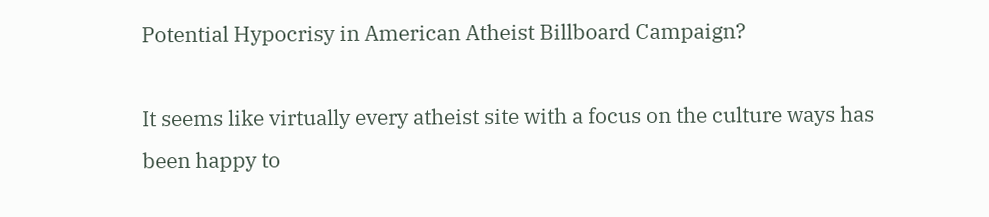Potential Hypocrisy in American Atheist Billboard Campaign?

It seems like virtually every atheist site with a focus on the culture ways has been happy to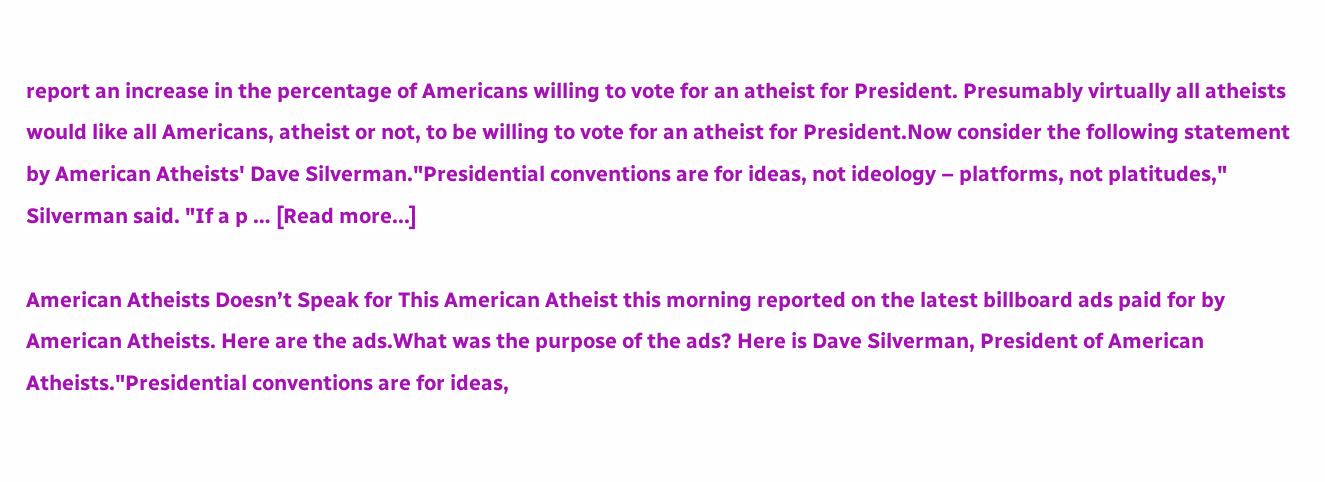report an increase in the percentage of Americans willing to vote for an atheist for President. Presumably virtually all atheists would like all Americans, atheist or not, to be willing to vote for an atheist for President.Now consider the following statement by American Atheists' Dave Silverman."Presidential conventions are for ideas, not ideology – platforms, not platitudes," Silverman said. "If a p … [Read more...]

American Atheists Doesn’t Speak for This American Atheist this morning reported on the latest billboard ads paid for by American Atheists. Here are the ads.What was the purpose of the ads? Here is Dave Silverman, President of American Atheists."Presidential conventions are for ideas,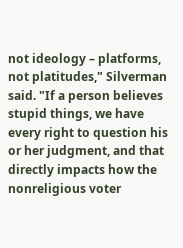not ideology – platforms, not platitudes," Silverman said. "If a person believes stupid things, we have every right to question his or her judgment, and that directly impacts how the nonreligious voter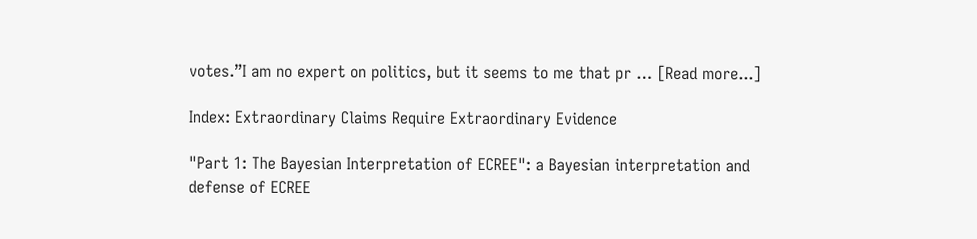votes.”I am no expert on politics, but it seems to me that pr … [Read more...]

Index: Extraordinary Claims Require Extraordinary Evidence

"Part 1: The Bayesian Interpretation of ECREE": a Bayesian interpretation and defense of ECREE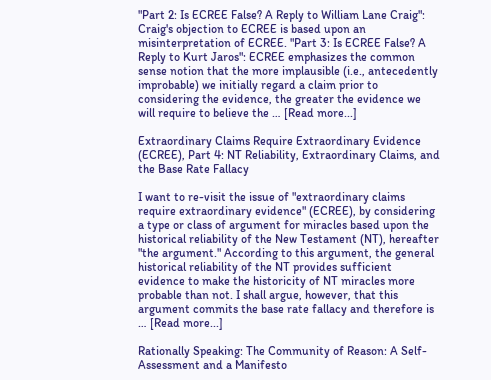"Part 2: Is ECREE False? A Reply to William Lane Craig": Craig's objection to ECREE is based upon an misinterpretation of ECREE. "Part 3: Is ECREE False? A Reply to Kurt Jaros": ECREE emphasizes the common sense notion that the more implausible (i.e., antecedently improbable) we initially regard a claim prior to considering the evidence, the greater the evidence we will require to believe the … [Read more...]

Extraordinary Claims Require Extraordinary Evidence (ECREE), Part 4: NT Reliability, Extraordinary Claims, and the Base Rate Fallacy

I want to re-visit the issue of "extraordinary claims require extraordinary evidence" (ECREE), by considering a type or class of argument for miracles based upon the historical reliability of the New Testament (NT), hereafter "the argument." According to this argument, the general historical reliability of the NT provides sufficient evidence to make the historicity of NT miracles more probable than not. I shall argue, however, that this argument commits the base rate fallacy and therefore is … [Read more...]

Rationally Speaking: The Community of Reason: A Self-Assessment and a Manifesto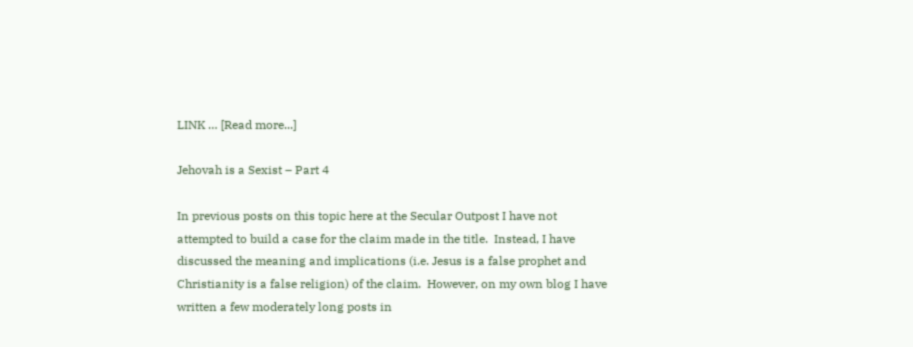LINK … [Read more...]

Jehovah is a Sexist – Part 4

In previous posts on this topic here at the Secular Outpost I have not attempted to build a case for the claim made in the title.  Instead, I have discussed the meaning and implications (i.e. Jesus is a false prophet and Christianity is a false religion) of the claim.  However, on my own blog I have written a few moderately long posts in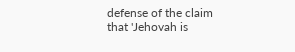defense of the claim that 'Jehovah is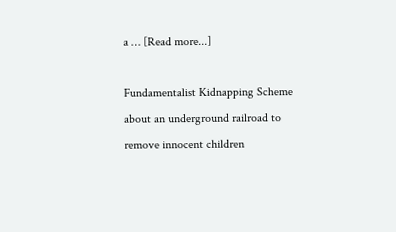a … [Read more...]

Fundamentalist Kidnapping Scheme about an underground railroad to remove innocent children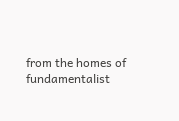from the homes of fundamentalist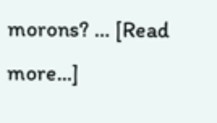morons? … [Read more...]